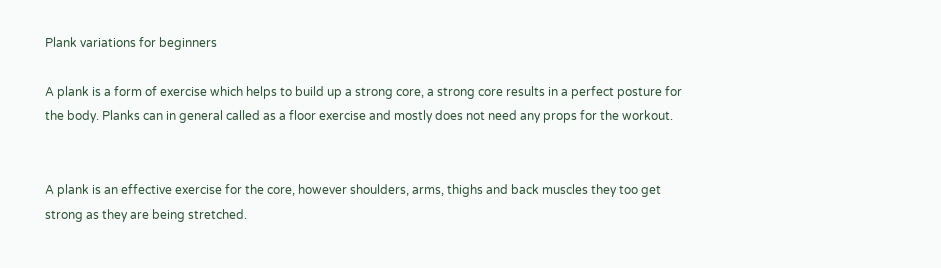Plank variations for beginners

A plank is a form of exercise which helps to build up a strong core, a strong core results in a perfect posture for the body. Planks can in general called as a floor exercise and mostly does not need any props for the workout.


A plank is an effective exercise for the core, however shoulders, arms, thighs and back muscles they too get strong as they are being stretched.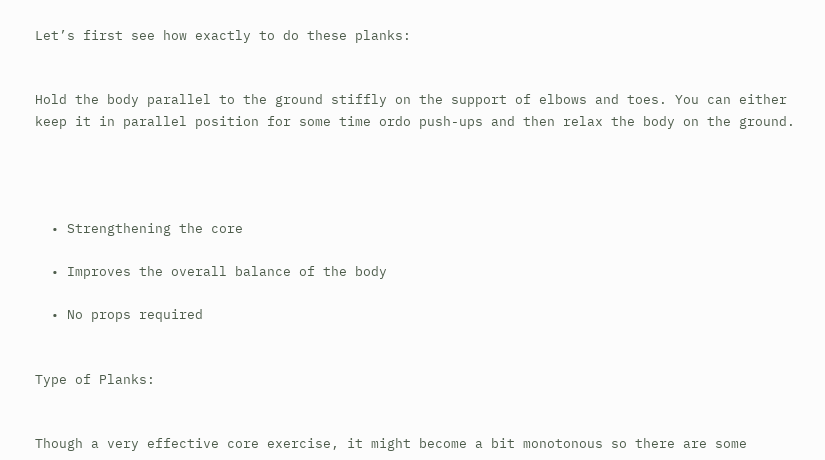Let’s first see how exactly to do these planks:


Hold the body parallel to the ground stiffly on the support of elbows and toes. You can either keep it in parallel position for some time ordo push-ups and then relax the body on the ground.




  • Strengthening the core

  • Improves the overall balance of the body

  • No props required


Type of Planks:


Though a very effective core exercise, it might become a bit monotonous so there are some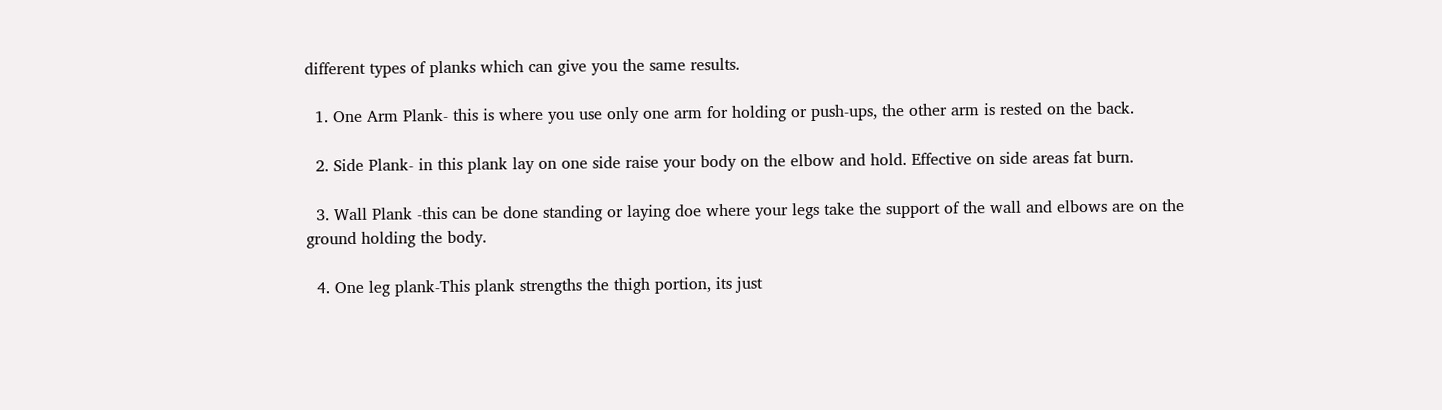different types of planks which can give you the same results.

  1. One Arm Plank- this is where you use only one arm for holding or push-ups, the other arm is rested on the back.

  2. Side Plank- in this plank lay on one side raise your body on the elbow and hold. Effective on side areas fat burn.

  3. Wall Plank -this can be done standing or laying doe where your legs take the support of the wall and elbows are on the ground holding the body.

  4. One leg plank-This plank strengths the thigh portion, its just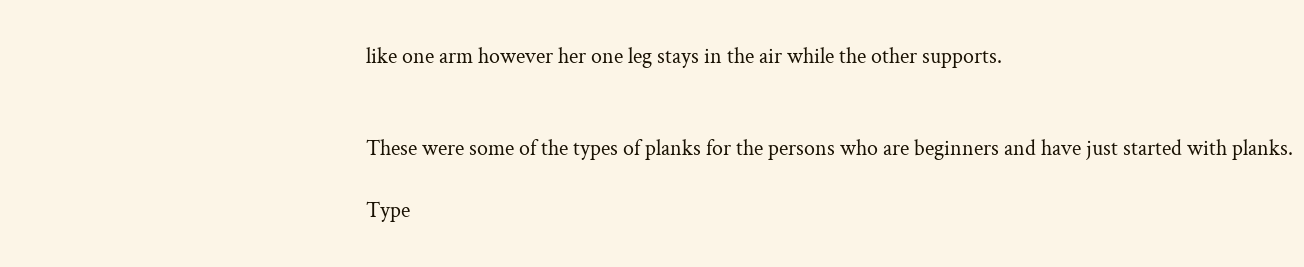like one arm however her one leg stays in the air while the other supports.


These were some of the types of planks for the persons who are beginners and have just started with planks.

Type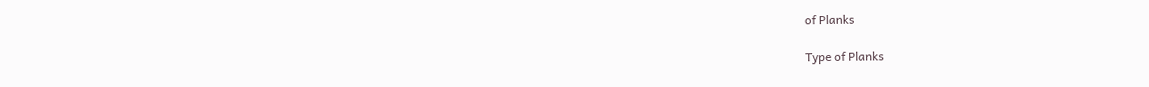of Planks

Type of Planks